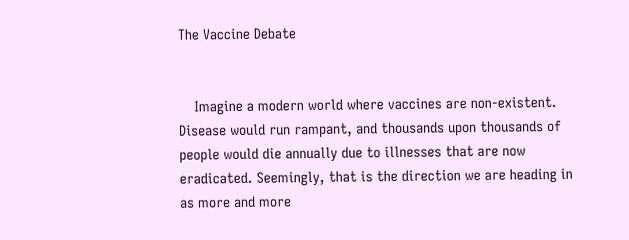The Vaccine Debate


    Imagine a modern world where vaccines are non-existent. Disease would run rampant, and thousands upon thousands of people would die annually due to illnesses that are now eradicated. Seemingly, that is the direction we are heading in as more and more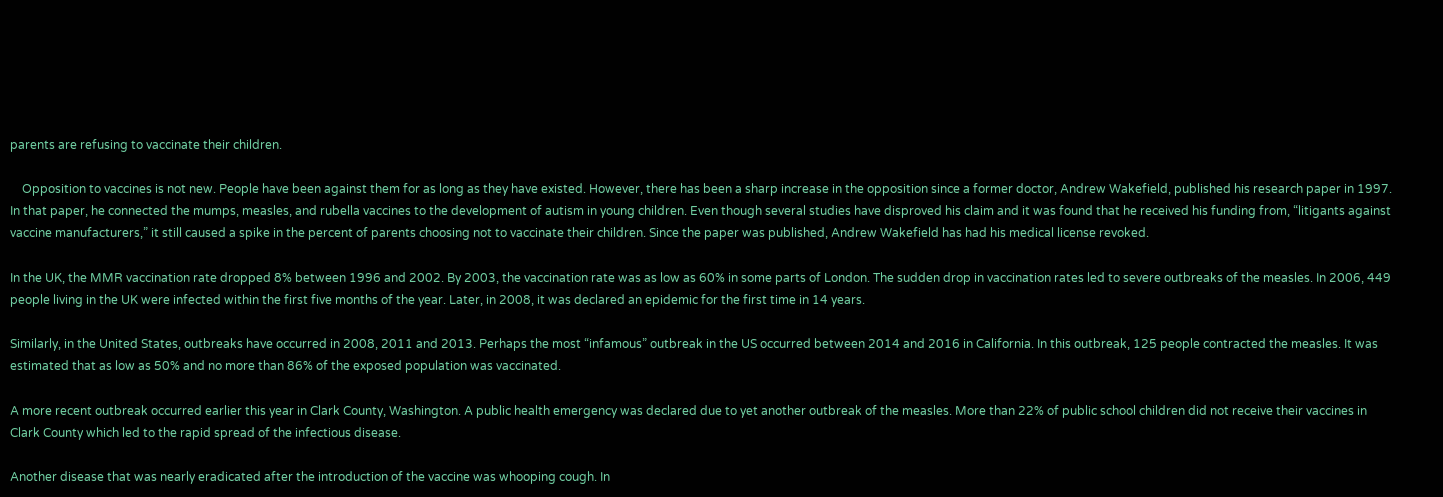parents are refusing to vaccinate their children.

    Opposition to vaccines is not new. People have been against them for as long as they have existed. However, there has been a sharp increase in the opposition since a former doctor, Andrew Wakefield, published his research paper in 1997. In that paper, he connected the mumps, measles, and rubella vaccines to the development of autism in young children. Even though several studies have disproved his claim and it was found that he received his funding from, “litigants against vaccine manufacturers,” it still caused a spike in the percent of parents choosing not to vaccinate their children. Since the paper was published, Andrew Wakefield has had his medical license revoked.

In the UK, the MMR vaccination rate dropped 8% between 1996 and 2002. By 2003, the vaccination rate was as low as 60% in some parts of London. The sudden drop in vaccination rates led to severe outbreaks of the measles. In 2006, 449 people living in the UK were infected within the first five months of the year. Later, in 2008, it was declared an epidemic for the first time in 14 years.

Similarly, in the United States, outbreaks have occurred in 2008, 2011 and 2013. Perhaps the most “infamous” outbreak in the US occurred between 2014 and 2016 in California. In this outbreak, 125 people contracted the measles. It was estimated that as low as 50% and no more than 86% of the exposed population was vaccinated.

A more recent outbreak occurred earlier this year in Clark County, Washington. A public health emergency was declared due to yet another outbreak of the measles. More than 22% of public school children did not receive their vaccines in Clark County which led to the rapid spread of the infectious disease.

Another disease that was nearly eradicated after the introduction of the vaccine was whooping cough. In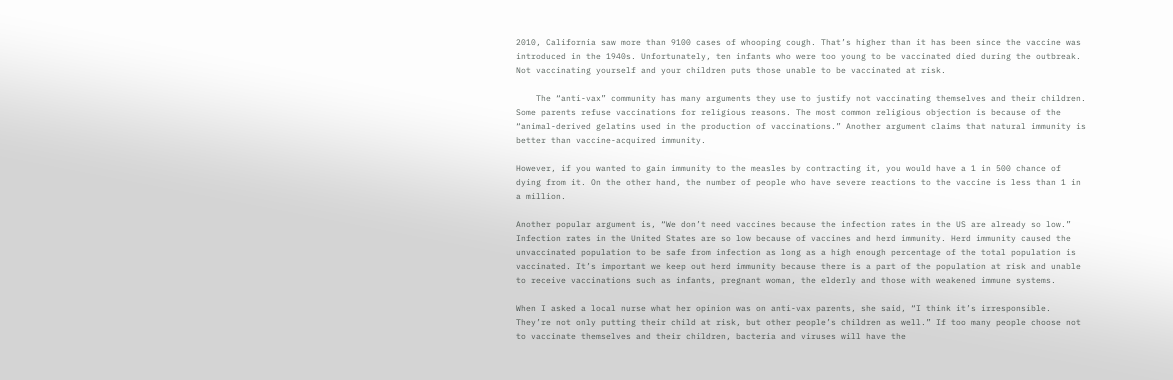2010, California saw more than 9100 cases of whooping cough. That’s higher than it has been since the vaccine was introduced in the 1940s. Unfortunately, ten infants who were too young to be vaccinated died during the outbreak. Not vaccinating yourself and your children puts those unable to be vaccinated at risk.

    The “anti-vax” community has many arguments they use to justify not vaccinating themselves and their children. Some parents refuse vaccinations for religious reasons. The most common religious objection is because of the “animal-derived gelatins used in the production of vaccinations.” Another argument claims that natural immunity is better than vaccine-acquired immunity.

However, if you wanted to gain immunity to the measles by contracting it, you would have a 1 in 500 chance of dying from it. On the other hand, the number of people who have severe reactions to the vaccine is less than 1 in a million.

Another popular argument is, “We don’t need vaccines because the infection rates in the US are already so low.” Infection rates in the United States are so low because of vaccines and herd immunity. Herd immunity caused the unvaccinated population to be safe from infection as long as a high enough percentage of the total population is vaccinated. It’s important we keep out herd immunity because there is a part of the population at risk and unable to receive vaccinations such as infants, pregnant woman, the elderly and those with weakened immune systems.

When I asked a local nurse what her opinion was on anti-vax parents, she said, “I think it’s irresponsible. They’re not only putting their child at risk, but other people’s children as well.” If too many people choose not to vaccinate themselves and their children, bacteria and viruses will have the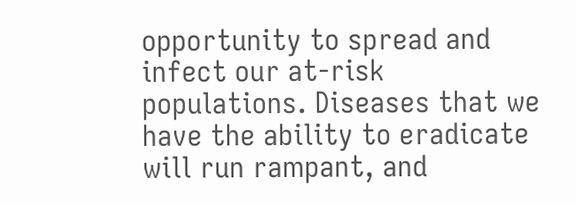opportunity to spread and infect our at-risk populations. Diseases that we have the ability to eradicate will run rampant, and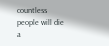countless people will die a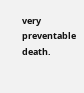very preventable death.